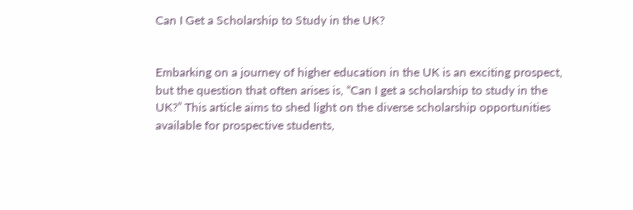Can I Get a Scholarship to Study in the UK?


Embarking on a journey of higher education in the UK is an exciting prospect, but the question that often arises is, “Can I get a scholarship to study in the UK?” This article aims to shed light on the diverse scholarship opportunities available for prospective students,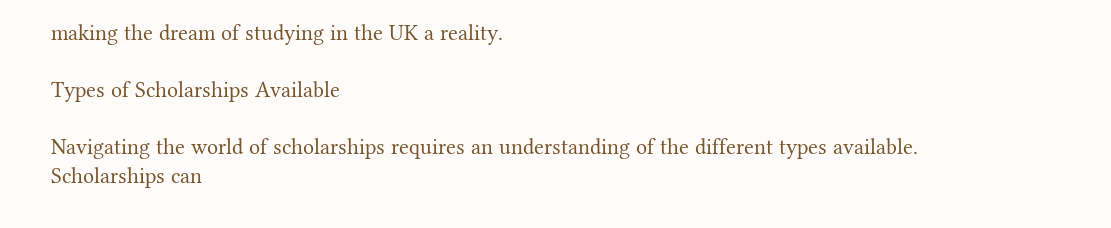making the dream of studying in the UK a reality.

Types of Scholarships Available

Navigating the world of scholarships requires an understanding of the different types available. Scholarships can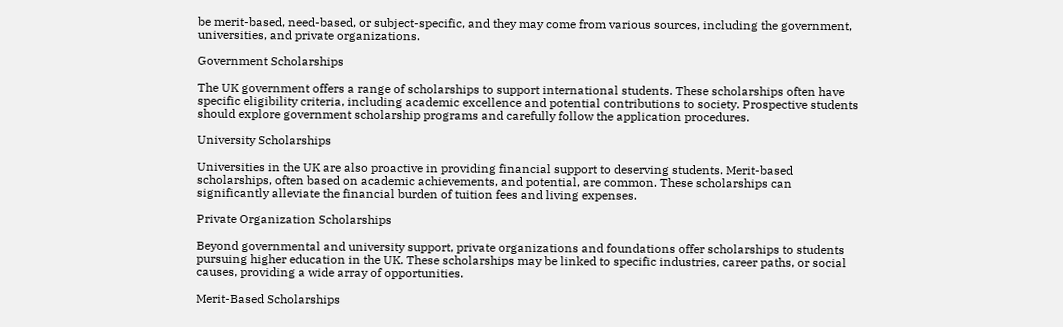be merit-based, need-based, or subject-specific, and they may come from various sources, including the government, universities, and private organizations.

Government Scholarships

The UK government offers a range of scholarships to support international students. These scholarships often have specific eligibility criteria, including academic excellence and potential contributions to society. Prospective students should explore government scholarship programs and carefully follow the application procedures.

University Scholarships

Universities in the UK are also proactive in providing financial support to deserving students. Merit-based scholarships, often based on academic achievements, and potential, are common. These scholarships can significantly alleviate the financial burden of tuition fees and living expenses.

Private Organization Scholarships

Beyond governmental and university support, private organizations and foundations offer scholarships to students pursuing higher education in the UK. These scholarships may be linked to specific industries, career paths, or social causes, providing a wide array of opportunities.

Merit-Based Scholarships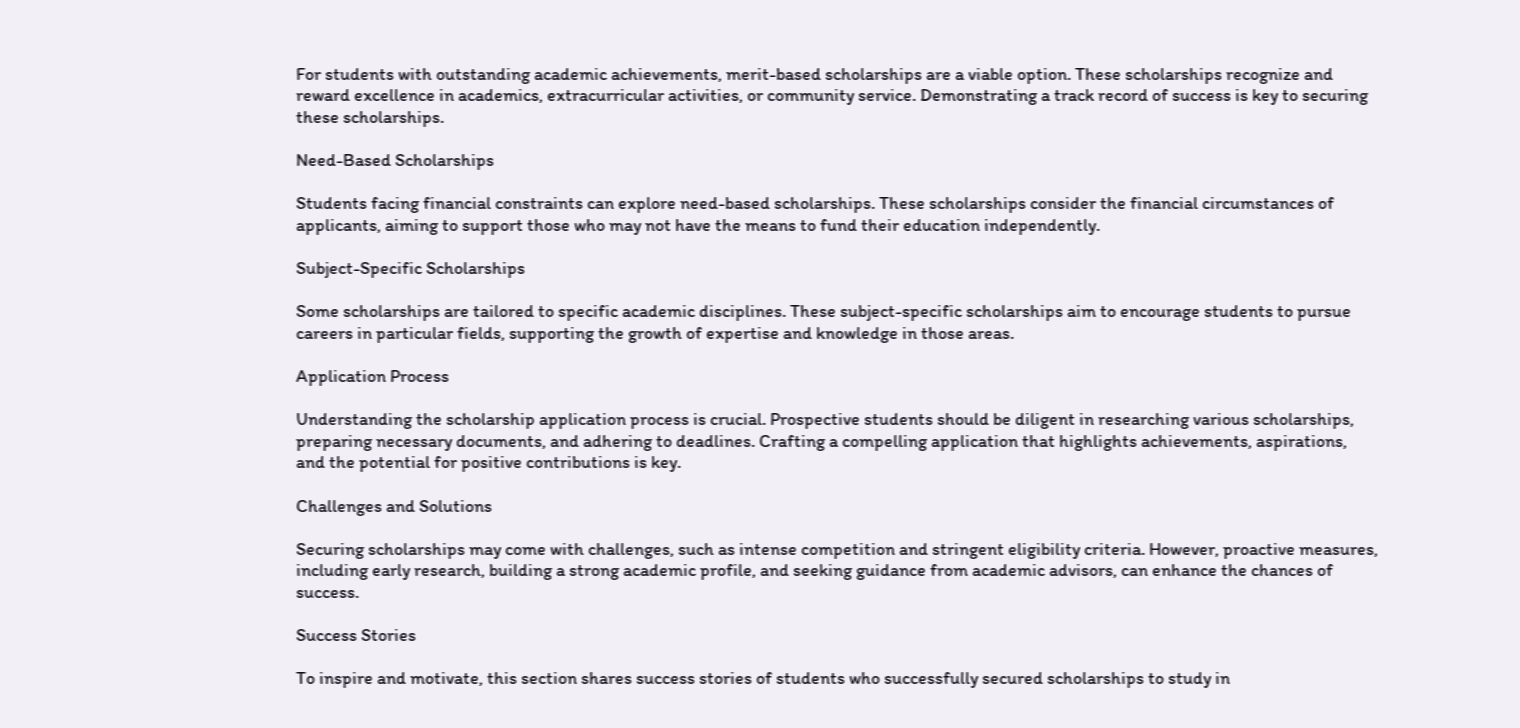For students with outstanding academic achievements, merit-based scholarships are a viable option. These scholarships recognize and reward excellence in academics, extracurricular activities, or community service. Demonstrating a track record of success is key to securing these scholarships.

Need-Based Scholarships

Students facing financial constraints can explore need-based scholarships. These scholarships consider the financial circumstances of applicants, aiming to support those who may not have the means to fund their education independently.

Subject-Specific Scholarships

Some scholarships are tailored to specific academic disciplines. These subject-specific scholarships aim to encourage students to pursue careers in particular fields, supporting the growth of expertise and knowledge in those areas.

Application Process

Understanding the scholarship application process is crucial. Prospective students should be diligent in researching various scholarships, preparing necessary documents, and adhering to deadlines. Crafting a compelling application that highlights achievements, aspirations, and the potential for positive contributions is key.

Challenges and Solutions

Securing scholarships may come with challenges, such as intense competition and stringent eligibility criteria. However, proactive measures, including early research, building a strong academic profile, and seeking guidance from academic advisors, can enhance the chances of success.

Success Stories

To inspire and motivate, this section shares success stories of students who successfully secured scholarships to study in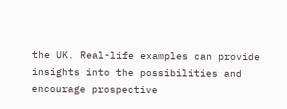the UK. Real-life examples can provide insights into the possibilities and encourage prospective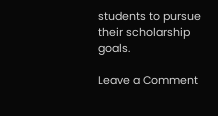students to pursue their scholarship goals.

Leave a Comment